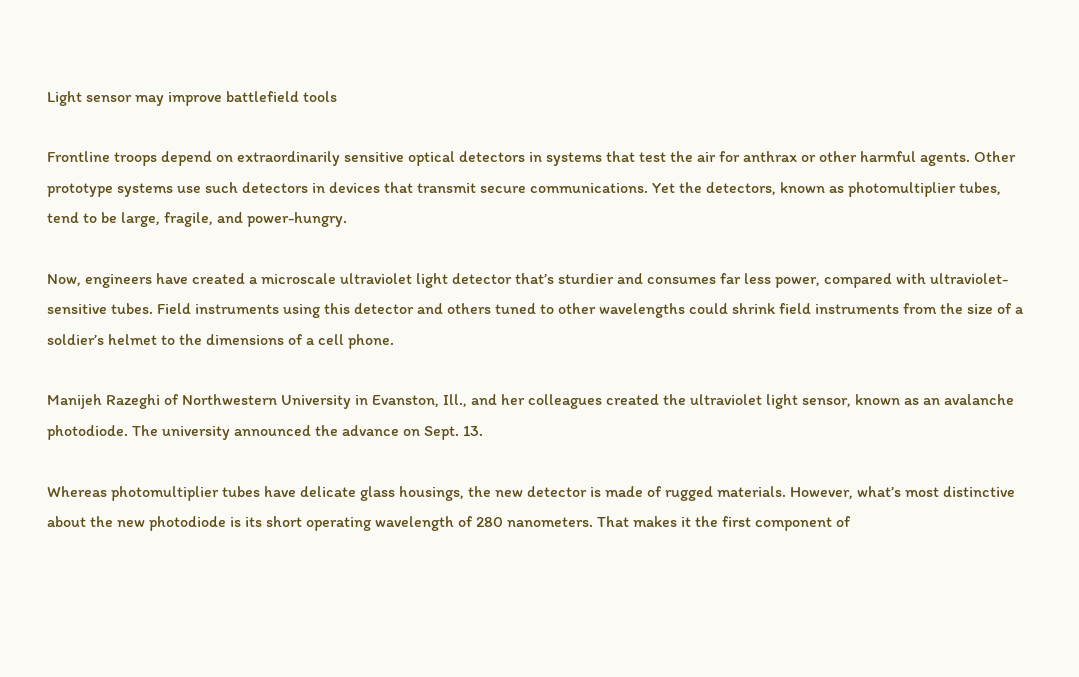Light sensor may improve battlefield tools

Frontline troops depend on extraordinarily sensitive optical detectors in systems that test the air for anthrax or other harmful agents. Other prototype systems use such detectors in devices that transmit secure communications. Yet the detectors, known as photomultiplier tubes, tend to be large, fragile, and power-hungry.

Now, engineers have created a microscale ultraviolet light detector that’s sturdier and consumes far less power, compared with ultraviolet-sensitive tubes. Field instruments using this detector and others tuned to other wavelengths could shrink field instruments from the size of a soldier’s helmet to the dimensions of a cell phone.

Manijeh Razeghi of Northwestern University in Evanston, Ill., and her colleagues created the ultraviolet light sensor, known as an avalanche photodiode. The university announced the advance on Sept. 13.

Whereas photomultiplier tubes have delicate glass housings, the new detector is made of rugged materials. However, what’s most distinctive about the new photodiode is its short operating wavelength of 280 nanometers. That makes it the first component of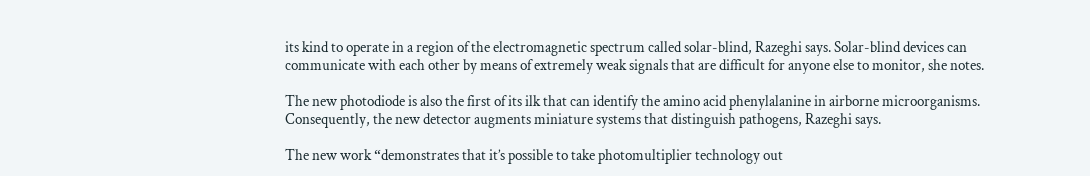its kind to operate in a region of the electromagnetic spectrum called solar-blind, Razeghi says. Solar-blind devices can communicate with each other by means of extremely weak signals that are difficult for anyone else to monitor, she notes.

The new photodiode is also the first of its ilk that can identify the amino acid phenylalanine in airborne microorganisms. Consequently, the new detector augments miniature systems that distinguish pathogens, Razeghi says.

The new work “demonstrates that it’s possible to take photomultiplier technology out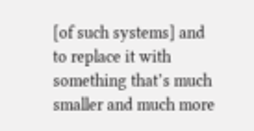[of such systems] and to replace it with something that’s much smaller and much more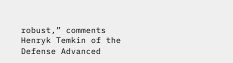robust,” comments Henryk Temkin of the Defense Advanced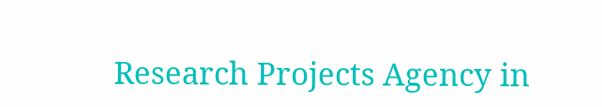Research Projects Agency in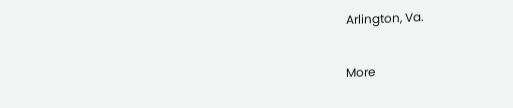Arlington, Va.

More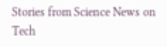Stories from Science News on Tech